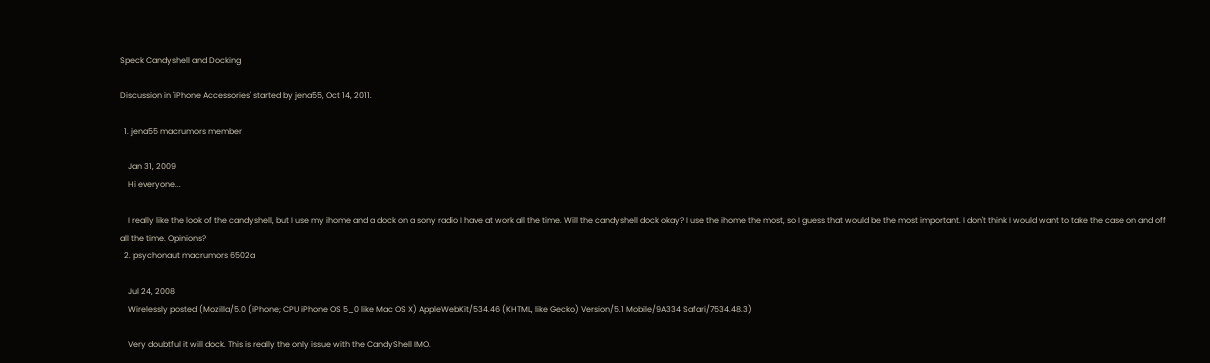Speck Candyshell and Docking

Discussion in 'iPhone Accessories' started by jena55, Oct 14, 2011.

  1. jena55 macrumors member

    Jan 31, 2009
    Hi everyone...

    I really like the look of the candyshell, but I use my ihome and a dock on a sony radio I have at work all the time. Will the candyshell dock okay? I use the ihome the most, so I guess that would be the most important. I don't think I would want to take the case on and off all the time. Opinions?
  2. psychonaut macrumors 6502a

    Jul 24, 2008
    Wirelessly posted (Mozilla/5.0 (iPhone; CPU iPhone OS 5_0 like Mac OS X) AppleWebKit/534.46 (KHTML, like Gecko) Version/5.1 Mobile/9A334 Safari/7534.48.3)

    Very doubtful it will dock. This is really the only issue with the CandyShell IMO.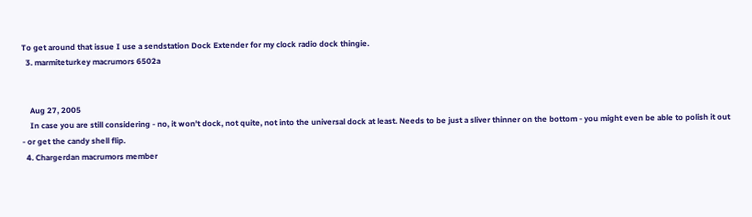To get around that issue I use a sendstation Dock Extender for my clock radio dock thingie.
  3. marmiteturkey macrumors 6502a


    Aug 27, 2005
    In case you are still considering - no, it won't dock, not quite, not into the universal dock at least. Needs to be just a sliver thinner on the bottom - you might even be able to polish it out - or get the candy shell flip.
  4. Chargerdan macrumors member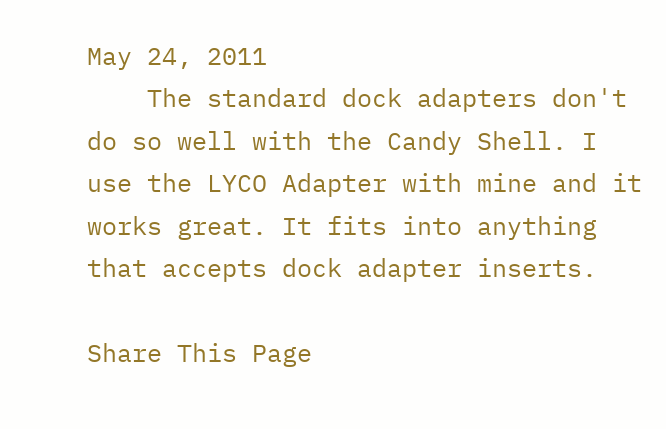May 24, 2011
    The standard dock adapters don't do so well with the Candy Shell. I use the LYCO Adapter with mine and it works great. It fits into anything that accepts dock adapter inserts.

Share This Page